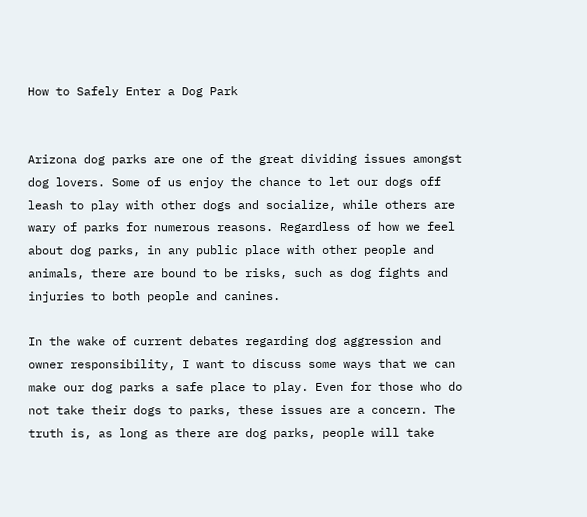How to Safely Enter a Dog Park


Arizona dog parks are one of the great dividing issues amongst dog lovers. Some of us enjoy the chance to let our dogs off leash to play with other dogs and socialize, while others are wary of parks for numerous reasons. Regardless of how we feel about dog parks, in any public place with other people and animals, there are bound to be risks, such as dog fights and injuries to both people and canines.

In the wake of current debates regarding dog aggression and owner responsibility, I want to discuss some ways that we can make our dog parks a safe place to play. Even for those who do not take their dogs to parks, these issues are a concern. The truth is, as long as there are dog parks, people will take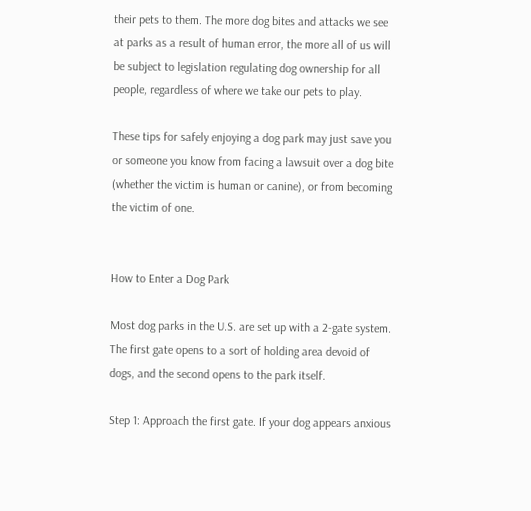their pets to them. The more dog bites and attacks we see at parks as a result of human error, the more all of us will be subject to legislation regulating dog ownership for all people, regardless of where we take our pets to play.

These tips for safely enjoying a dog park may just save you or someone you know from facing a lawsuit over a dog bite (whether the victim is human or canine), or from becoming the victim of one.


How to Enter a Dog Park

Most dog parks in the U.S. are set up with a 2-gate system. The first gate opens to a sort of holding area devoid of dogs, and the second opens to the park itself.

Step 1: Approach the first gate. If your dog appears anxious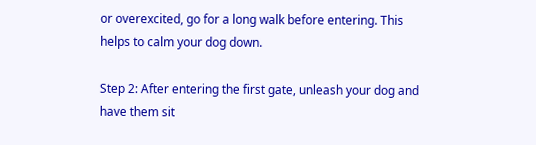or overexcited, go for a long walk before entering. This helps to calm your dog down.

Step 2: After entering the first gate, unleash your dog and have them sit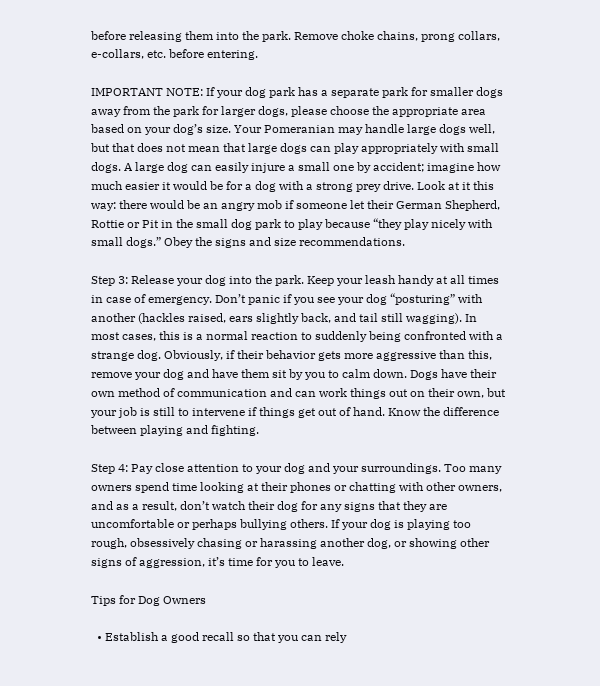before releasing them into the park. Remove choke chains, prong collars, e-collars, etc. before entering.

IMPORTANT NOTE: If your dog park has a separate park for smaller dogs away from the park for larger dogs, please choose the appropriate area based on your dog’s size. Your Pomeranian may handle large dogs well, but that does not mean that large dogs can play appropriately with small dogs. A large dog can easily injure a small one by accident; imagine how much easier it would be for a dog with a strong prey drive. Look at it this way: there would be an angry mob if someone let their German Shepherd, Rottie or Pit in the small dog park to play because “they play nicely with small dogs.” Obey the signs and size recommendations.

Step 3: Release your dog into the park. Keep your leash handy at all times in case of emergency. Don’t panic if you see your dog “posturing” with another (hackles raised, ears slightly back, and tail still wagging). In most cases, this is a normal reaction to suddenly being confronted with a strange dog. Obviously, if their behavior gets more aggressive than this, remove your dog and have them sit by you to calm down. Dogs have their own method of communication and can work things out on their own, but your job is still to intervene if things get out of hand. Know the difference between playing and fighting.

Step 4: Pay close attention to your dog and your surroundings. Too many owners spend time looking at their phones or chatting with other owners, and as a result, don’t watch their dog for any signs that they are uncomfortable or perhaps bullying others. If your dog is playing too rough, obsessively chasing or harassing another dog, or showing other signs of aggression, it’s time for you to leave.

Tips for Dog Owners

  • Establish a good recall so that you can rely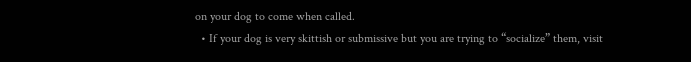on your dog to come when called.
  • If your dog is very skittish or submissive but you are trying to “socialize” them, visit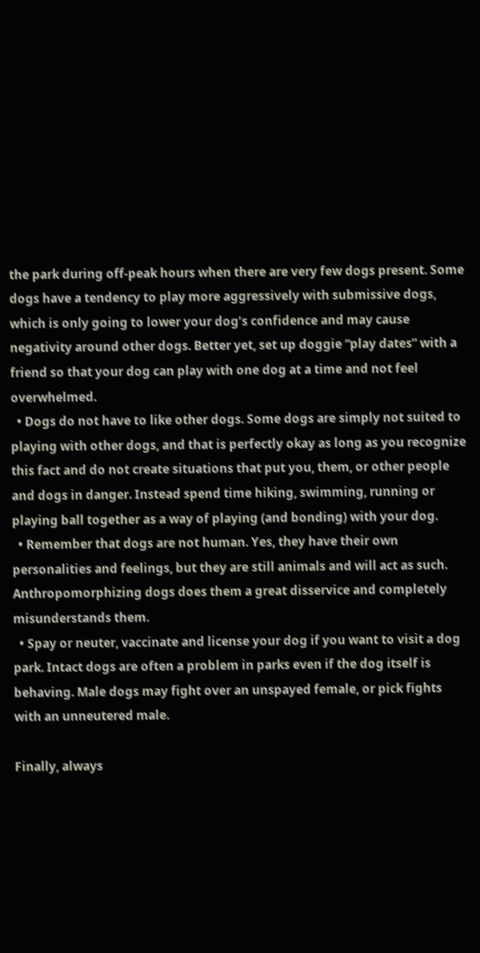the park during off-peak hours when there are very few dogs present. Some dogs have a tendency to play more aggressively with submissive dogs, which is only going to lower your dog’s confidence and may cause negativity around other dogs. Better yet, set up doggie “play dates” with a friend so that your dog can play with one dog at a time and not feel overwhelmed.
  • Dogs do not have to like other dogs. Some dogs are simply not suited to playing with other dogs, and that is perfectly okay as long as you recognize this fact and do not create situations that put you, them, or other people and dogs in danger. Instead spend time hiking, swimming, running or playing ball together as a way of playing (and bonding) with your dog.
  • Remember that dogs are not human. Yes, they have their own personalities and feelings, but they are still animals and will act as such. Anthropomorphizing dogs does them a great disservice and completely misunderstands them.
  • Spay or neuter, vaccinate and license your dog if you want to visit a dog park. Intact dogs are often a problem in parks even if the dog itself is behaving. Male dogs may fight over an unspayed female, or pick fights with an unneutered male.

Finally, always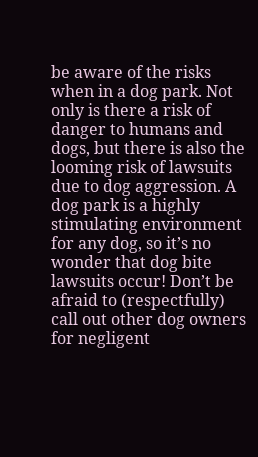be aware of the risks when in a dog park. Not only is there a risk of danger to humans and dogs, but there is also the looming risk of lawsuits due to dog aggression. A dog park is a highly stimulating environment for any dog, so it’s no wonder that dog bite lawsuits occur! Don’t be afraid to (respectfully) call out other dog owners for negligent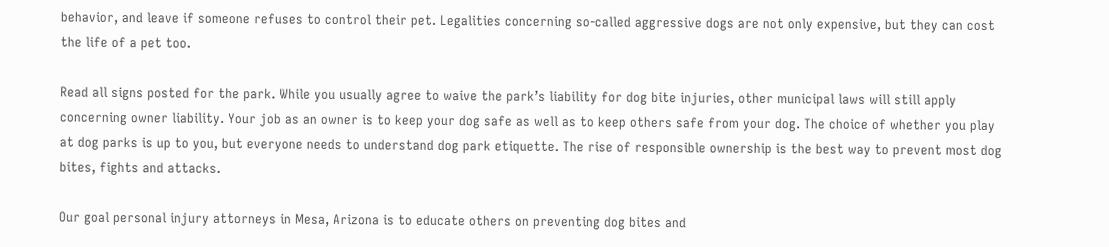behavior, and leave if someone refuses to control their pet. Legalities concerning so-called aggressive dogs are not only expensive, but they can cost the life of a pet too.

Read all signs posted for the park. While you usually agree to waive the park’s liability for dog bite injuries, other municipal laws will still apply concerning owner liability. Your job as an owner is to keep your dog safe as well as to keep others safe from your dog. The choice of whether you play at dog parks is up to you, but everyone needs to understand dog park etiquette. The rise of responsible ownership is the best way to prevent most dog bites, fights and attacks.

Our goal personal injury attorneys in Mesa, Arizona is to educate others on preventing dog bites and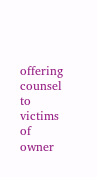offering counsel to victims of owner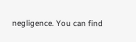negligence. You can find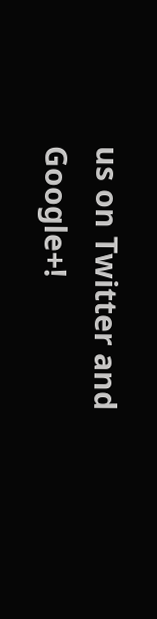us on Twitter and Google+!